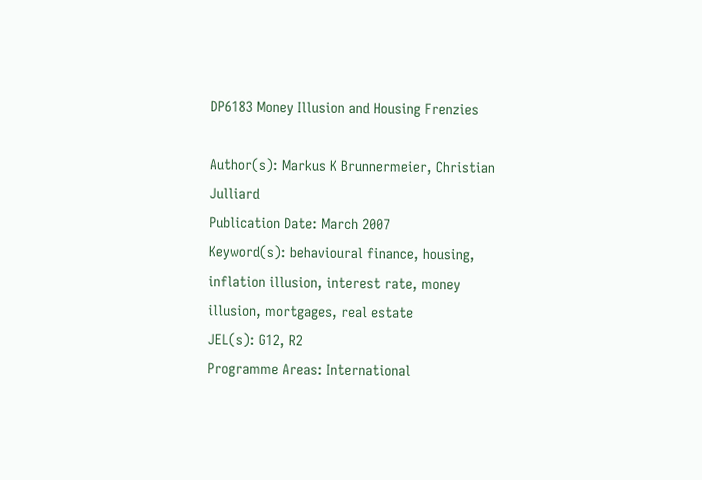DP6183 Money Illusion and Housing Frenzies

Author(s): Markus K Brunnermeier, Christian Julliard
Publication Date: March 2007
Keyword(s): behavioural finance, housing, inflation illusion, interest rate, money illusion, mortgages, real estate
JEL(s): G12, R2
Programme Areas: International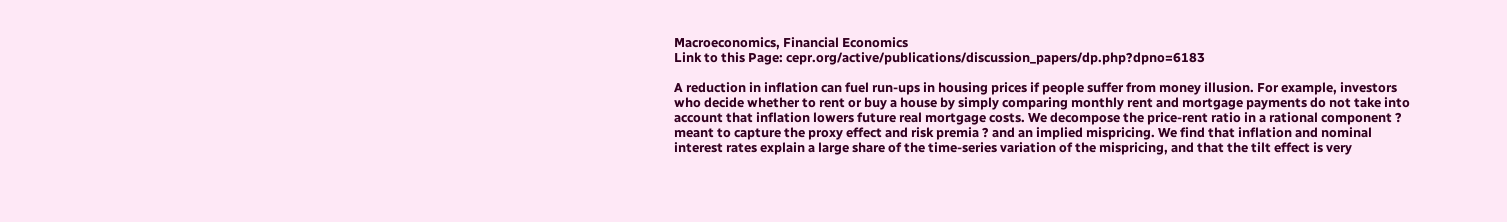Macroeconomics, Financial Economics
Link to this Page: cepr.org/active/publications/discussion_papers/dp.php?dpno=6183

A reduction in inflation can fuel run-ups in housing prices if people suffer from money illusion. For example, investors who decide whether to rent or buy a house by simply comparing monthly rent and mortgage payments do not take into account that inflation lowers future real mortgage costs. We decompose the price-rent ratio in a rational component ? meant to capture the proxy effect and risk premia ? and an implied mispricing. We find that inflation and nominal interest rates explain a large share of the time-series variation of the mispricing, and that the tilt effect is very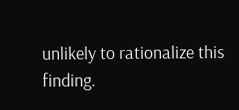unlikely to rationalize this finding.